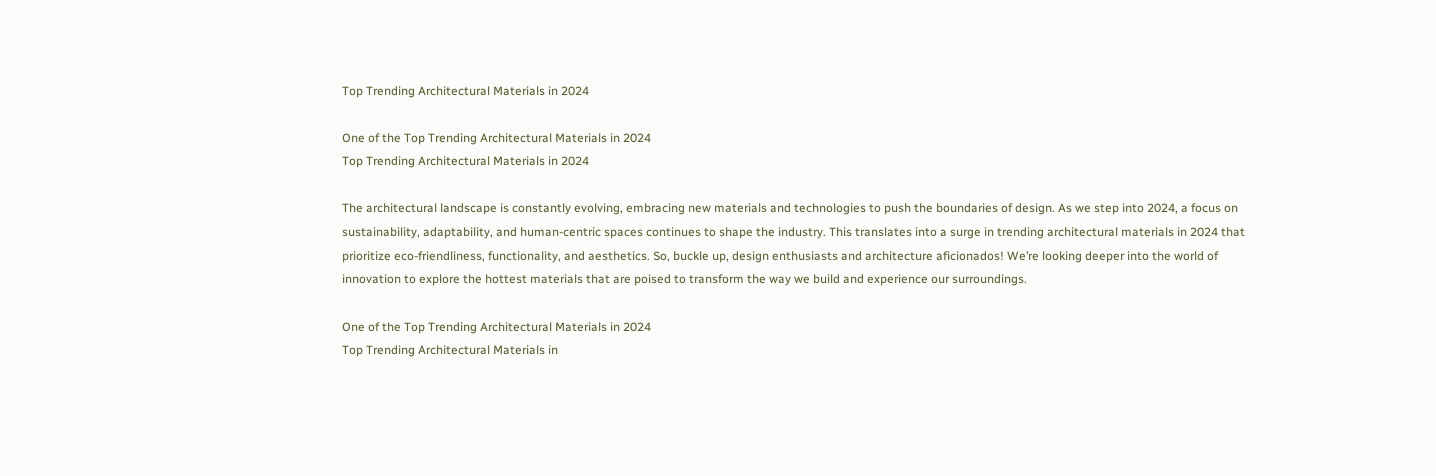Top Trending Architectural Materials in 2024

One of the Top Trending Architectural Materials in 2024
Top Trending Architectural Materials in 2024

The architectural landscape is constantly evolving, embracing new materials and technologies to push the boundaries of design. As we step into 2024, a focus on sustainability, adaptability, and human-centric spaces continues to shape the industry. This translates into a surge in trending architectural materials in 2024 that prioritize eco-friendliness, functionality, and aesthetics. So, buckle up, design enthusiasts and architecture aficionados! We’re looking deeper into the world of innovation to explore the hottest materials that are poised to transform the way we build and experience our surroundings.

One of the Top Trending Architectural Materials in 2024
Top Trending Architectural Materials in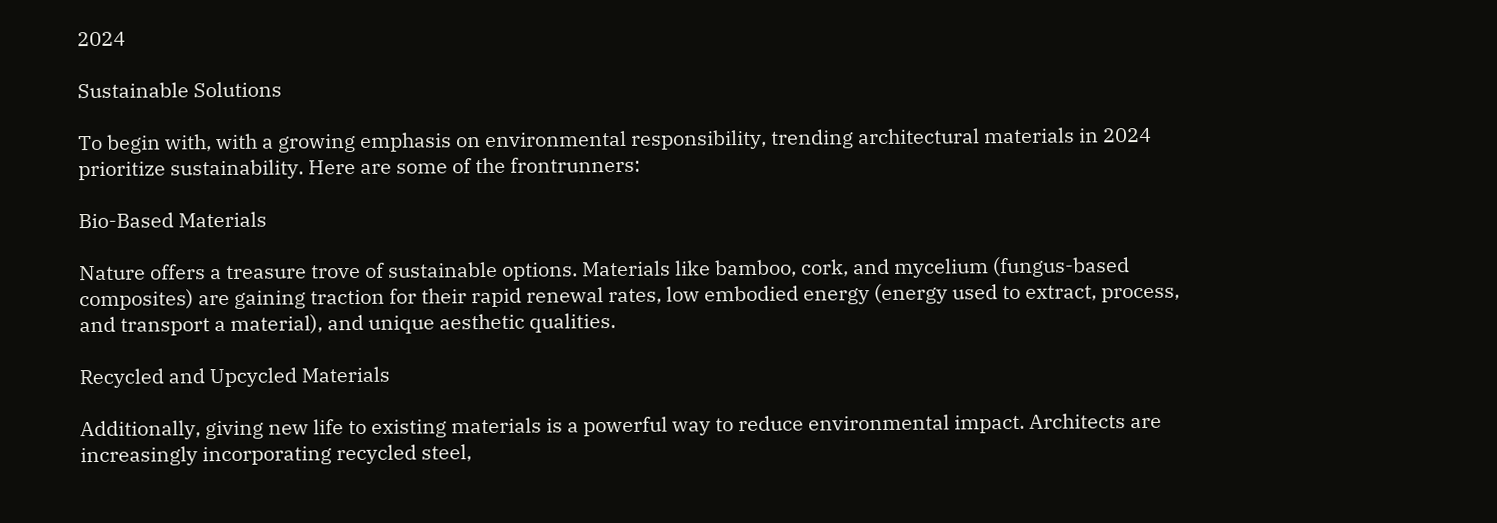2024

Sustainable Solutions

To begin with, with a growing emphasis on environmental responsibility, trending architectural materials in 2024  prioritize sustainability. Here are some of the frontrunners:

Bio-Based Materials

Nature offers a treasure trove of sustainable options. Materials like bamboo, cork, and mycelium (fungus-based composites) are gaining traction for their rapid renewal rates, low embodied energy (energy used to extract, process, and transport a material), and unique aesthetic qualities.

Recycled and Upcycled Materials

Additionally, giving new life to existing materials is a powerful way to reduce environmental impact. Architects are increasingly incorporating recycled steel,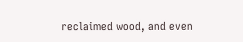reclaimed wood, and even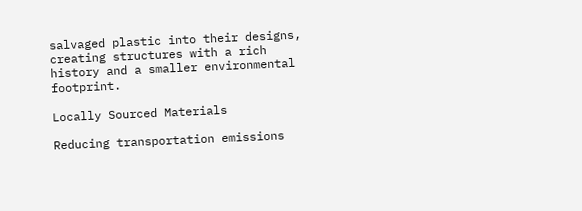salvaged plastic into their designs, creating structures with a rich history and a smaller environmental footprint.

Locally Sourced Materials

Reducing transportation emissions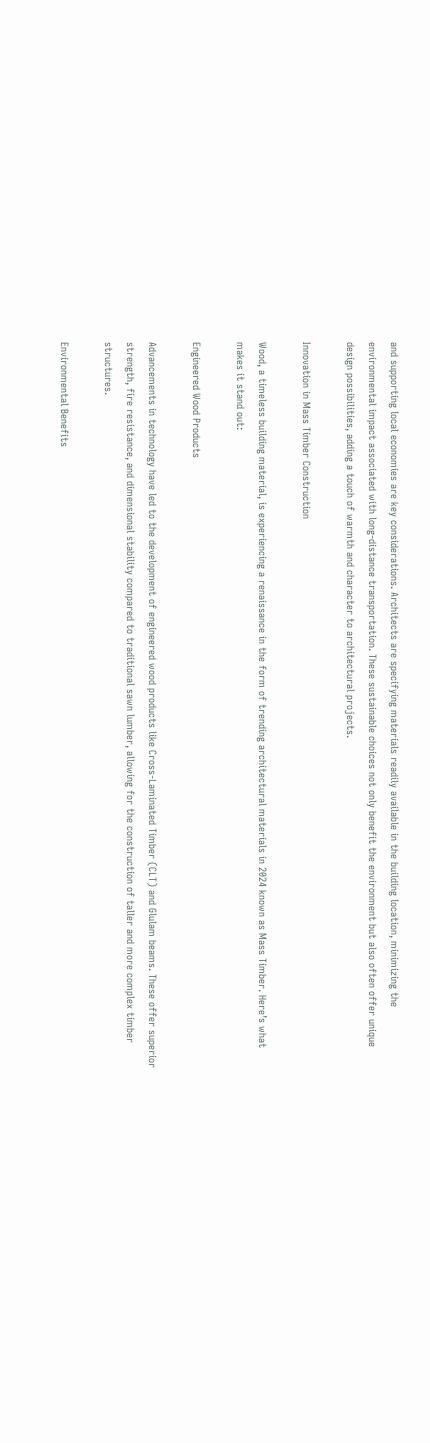and supporting local economies are key considerations. Architects are specifying materials readily available in the building location, minimizing the environmental impact associated with long-distance transportation. These sustainable choices not only benefit the environment but also often offer unique design possibilities, adding a touch of warmth and character to architectural projects.

Innovation in Mass Timber Construction

Wood, a timeless building material, is experiencing a renaissance in the form of trending architectural materials in 2024 known as Mass Timber. Here’s what makes it stand out:

Engineered Wood Products

Advancements in technology have led to the development of engineered wood products like Cross-Laminated Timber (CLT) and Glulam beams. These offer superior strength, fire resistance, and dimensional stability compared to traditional sawn lumber, allowing for the construction of taller and more complex timber structures.

Environmental Benefits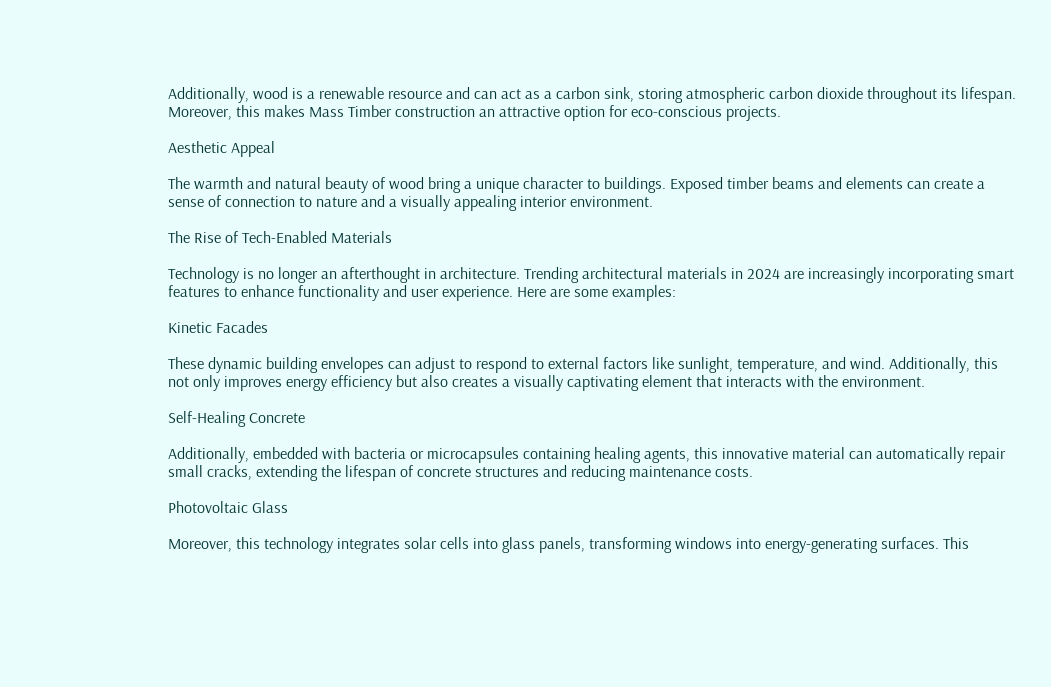Additionally, wood is a renewable resource and can act as a carbon sink, storing atmospheric carbon dioxide throughout its lifespan. Moreover, this makes Mass Timber construction an attractive option for eco-conscious projects.

Aesthetic Appeal

The warmth and natural beauty of wood bring a unique character to buildings. Exposed timber beams and elements can create a sense of connection to nature and a visually appealing interior environment.

The Rise of Tech-Enabled Materials

Technology is no longer an afterthought in architecture. Trending architectural materials in 2024 are increasingly incorporating smart features to enhance functionality and user experience. Here are some examples:

Kinetic Facades

These dynamic building envelopes can adjust to respond to external factors like sunlight, temperature, and wind. Additionally, this not only improves energy efficiency but also creates a visually captivating element that interacts with the environment.

Self-Healing Concrete

Additionally, embedded with bacteria or microcapsules containing healing agents, this innovative material can automatically repair small cracks, extending the lifespan of concrete structures and reducing maintenance costs.

Photovoltaic Glass

Moreover, this technology integrates solar cells into glass panels, transforming windows into energy-generating surfaces. This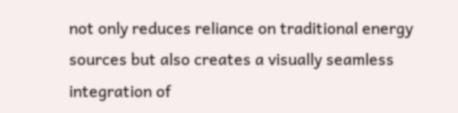not only reduces reliance on traditional energy sources but also creates a visually seamless integration of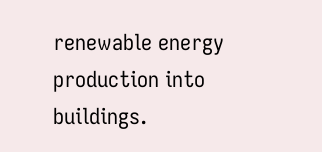renewable energy production into buildings.